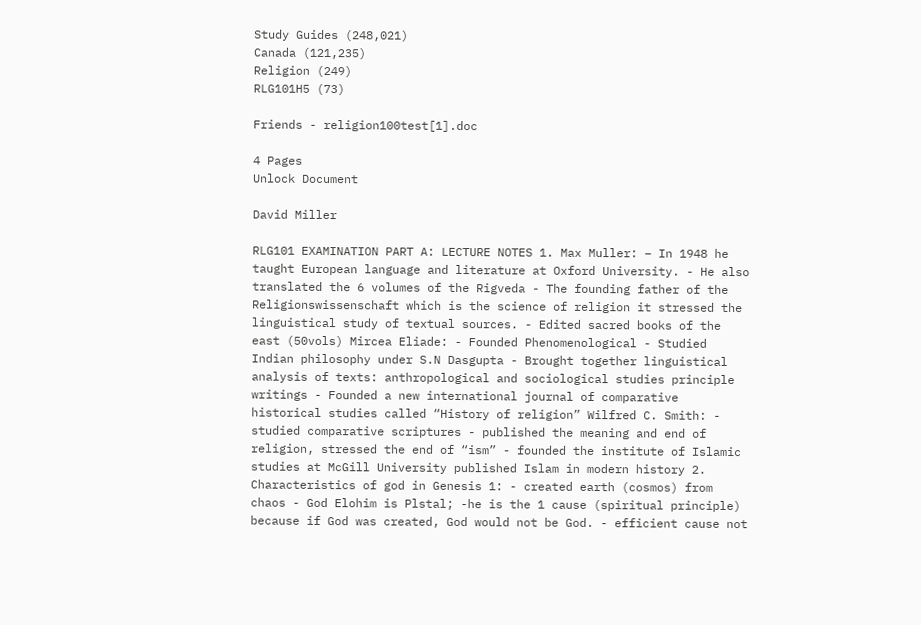Study Guides (248,021)
Canada (121,235)
Religion (249)
RLG101H5 (73)

Friends - religion100test[1].doc

4 Pages
Unlock Document

David Miller

RLG101 EXAMINATION PART A: LECTURE NOTES 1. Max Muller: – In 1948 he taught European language and literature at Oxford University. - He also translated the 6 volumes of the Rigveda - The founding father of the Religionswissenschaft which is the science of religion it stressed the linguistical study of textual sources. - Edited sacred books of the east (50vols) Mircea Eliade: - Founded Phenomenological - Studied Indian philosophy under S.N Dasgupta - Brought together linguistical analysis of texts: anthropological and sociological studies principle writings - Founded a new international journal of comparative historical studies called “History of religion” Wilfred C. Smith: - studied comparative scriptures - published the meaning and end of religion, stressed the end of “ism” - founded the institute of Islamic studies at McGill University published Islam in modern history 2. Characteristics of god in Genesis 1: - created earth (cosmos) from chaos - God Elohim is Plstal; -he is the 1 cause (spiritual principle) because if God was created, God would not be God. - efficient cause not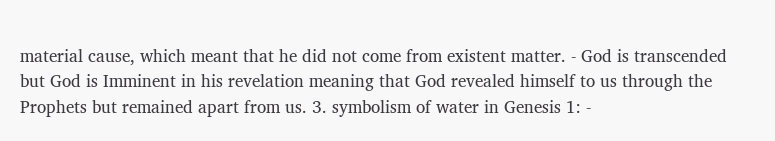material cause, which meant that he did not come from existent matter. - God is transcended but God is Imminent in his revelation meaning that God revealed himself to us through the Prophets but remained apart from us. 3. symbolism of water in Genesis 1: -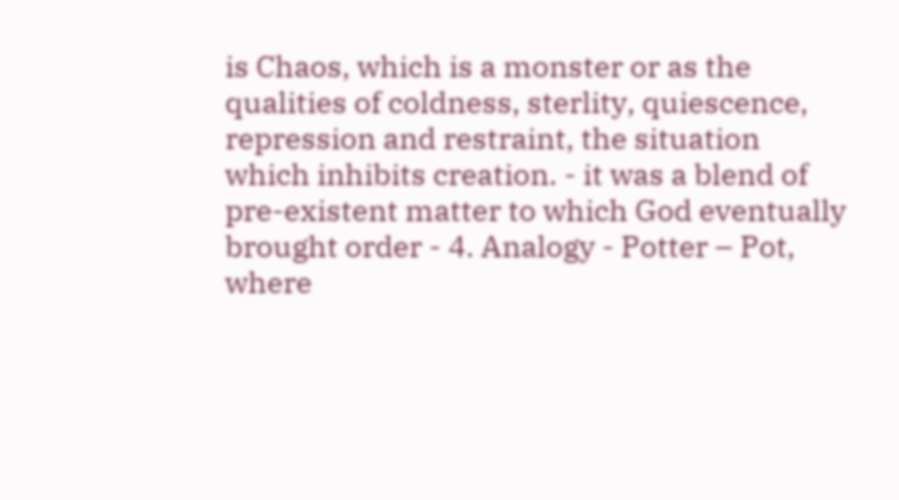is Chaos, which is a monster or as the qualities of coldness, sterlity, quiescence, repression and restraint, the situation which inhibits creation. - it was a blend of pre-existent matter to which God eventually brought order - 4. Analogy - Potter – Pot, where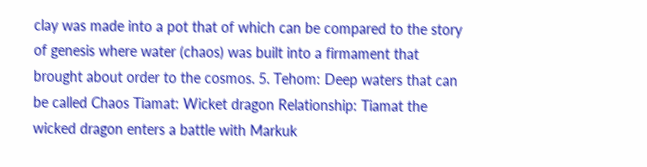clay was made into a pot that of which can be compared to the story of genesis where water (chaos) was built into a firmament that brought about order to the cosmos. 5. Tehom: Deep waters that can be called Chaos Tiamat: Wicket dragon Relationship: Tiamat the wicked dragon enters a battle with Markuk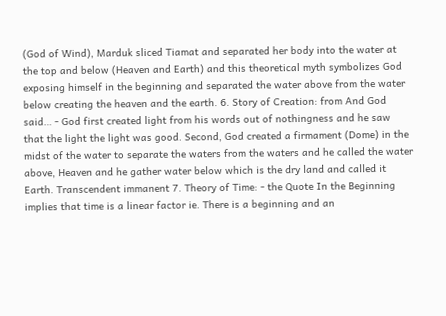(God of Wind), Marduk sliced Tiamat and separated her body into the water at the top and below (Heaven and Earth) and this theoretical myth symbolizes God exposing himself in the beginning and separated the water above from the water below creating the heaven and the earth. 6. Story of Creation: from And God said… - God first created light from his words out of nothingness and he saw that the light the light was good. Second, God created a firmament (Dome) in the midst of the water to separate the waters from the waters and he called the water above, Heaven and he gather water below which is the dry land and called it Earth. Transcendent immanent 7. Theory of Time: - the Quote In the Beginning implies that time is a linear factor ie. There is a beginning and an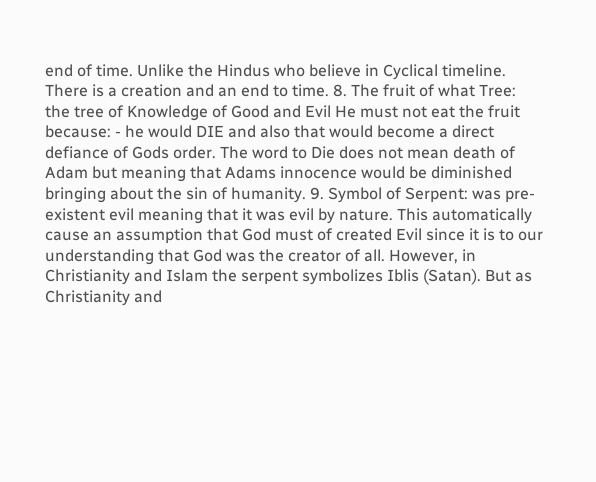end of time. Unlike the Hindus who believe in Cyclical timeline. There is a creation and an end to time. 8. The fruit of what Tree: the tree of Knowledge of Good and Evil He must not eat the fruit because: - he would DIE and also that would become a direct defiance of Gods order. The word to Die does not mean death of Adam but meaning that Adams innocence would be diminished bringing about the sin of humanity. 9. Symbol of Serpent: was pre-existent evil meaning that it was evil by nature. This automatically cause an assumption that God must of created Evil since it is to our understanding that God was the creator of all. However, in Christianity and Islam the serpent symbolizes Iblis (Satan). But as Christianity and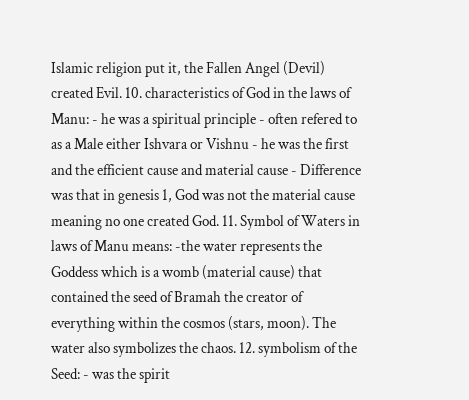Islamic religion put it, the Fallen Angel (Devil) created Evil. 10. characteristics of God in the laws of Manu: - he was a spiritual principle - often refered to as a Male either Ishvara or Vishnu - he was the first and the efficient cause and material cause - Difference was that in genesis 1, God was not the material cause meaning no one created God. 11. Symbol of Waters in laws of Manu means: -the water represents the Goddess which is a womb (material cause) that contained the seed of Bramah the creator of everything within the cosmos (stars, moon). The water also symbolizes the chaos. 12. symbolism of the Seed: - was the spirit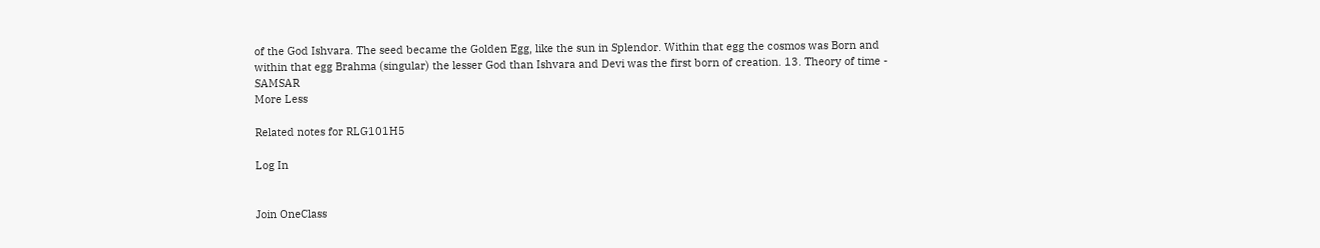of the God Ishvara. The seed became the Golden Egg, like the sun in Splendor. Within that egg the cosmos was Born and within that egg Brahma (singular) the lesser God than Ishvara and Devi was the first born of creation. 13. Theory of time - SAMSAR
More Less

Related notes for RLG101H5

Log In


Join OneClass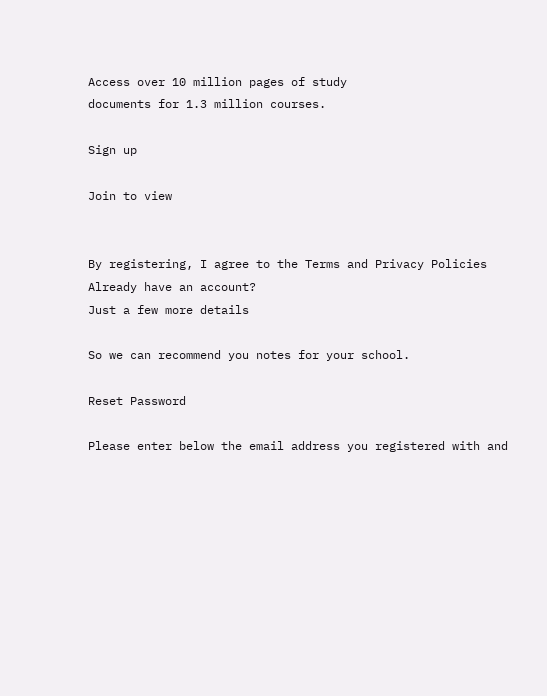Access over 10 million pages of study
documents for 1.3 million courses.

Sign up

Join to view


By registering, I agree to the Terms and Privacy Policies
Already have an account?
Just a few more details

So we can recommend you notes for your school.

Reset Password

Please enter below the email address you registered with and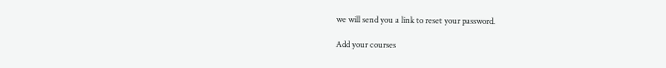we will send you a link to reset your password.

Add your courses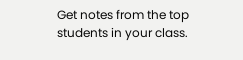Get notes from the top students in your class.